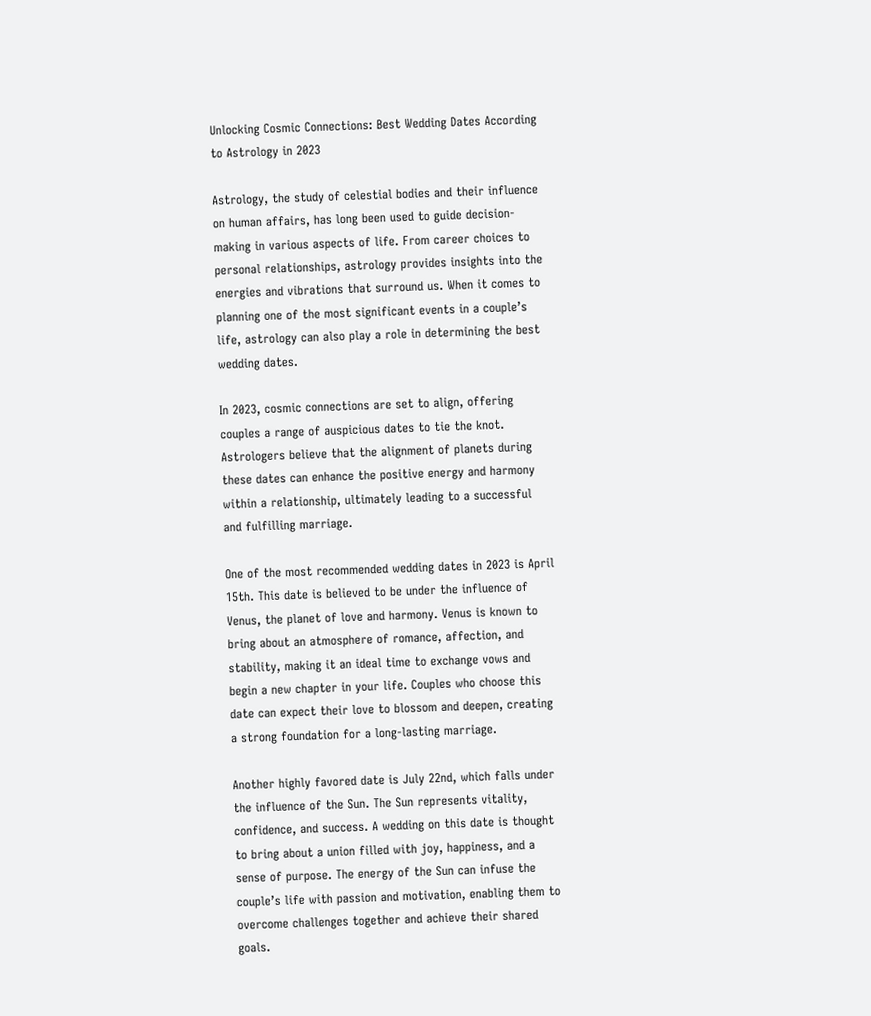Unlocking Cosmic Connections: Best Wedding Dates According to Astrology in 2023

Astrology, the study of celestial bodies and their influence on human affairs, has long been used to guide decision-making in various aspects of life. From career choices to personal relationships, astrology provides insights into the energies and vibrations that surround us. When it comes to planning one of the most significant events in a couple’s life, astrology can also play a role in determining the best wedding dates.

In 2023, cosmic connections are set to align, offering couples a range of auspicious dates to tie the knot. Astrologers believe that the alignment of planets during these dates can enhance the positive energy and harmony within a relationship, ultimately leading to a successful and fulfilling marriage.

One of the most recommended wedding dates in 2023 is April 15th. This date is believed to be under the influence of Venus, the planet of love and harmony. Venus is known to bring about an atmosphere of romance, affection, and stability, making it an ideal time to exchange vows and begin a new chapter in your life. Couples who choose this date can expect their love to blossom and deepen, creating a strong foundation for a long-lasting marriage.

Another highly favored date is July 22nd, which falls under the influence of the Sun. The Sun represents vitality, confidence, and success. A wedding on this date is thought to bring about a union filled with joy, happiness, and a sense of purpose. The energy of the Sun can infuse the couple’s life with passion and motivation, enabling them to overcome challenges together and achieve their shared goals.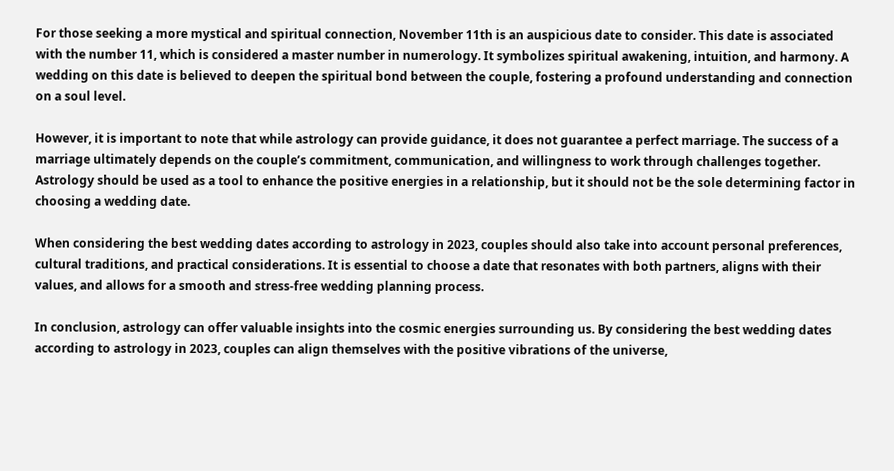For those seeking a more mystical and spiritual connection, November 11th is an auspicious date to consider. This date is associated with the number 11, which is considered a master number in numerology. It symbolizes spiritual awakening, intuition, and harmony. A wedding on this date is believed to deepen the spiritual bond between the couple, fostering a profound understanding and connection on a soul level.

However, it is important to note that while astrology can provide guidance, it does not guarantee a perfect marriage. The success of a marriage ultimately depends on the couple’s commitment, communication, and willingness to work through challenges together. Astrology should be used as a tool to enhance the positive energies in a relationship, but it should not be the sole determining factor in choosing a wedding date.

When considering the best wedding dates according to astrology in 2023, couples should also take into account personal preferences, cultural traditions, and practical considerations. It is essential to choose a date that resonates with both partners, aligns with their values, and allows for a smooth and stress-free wedding planning process.

In conclusion, astrology can offer valuable insights into the cosmic energies surrounding us. By considering the best wedding dates according to astrology in 2023, couples can align themselves with the positive vibrations of the universe,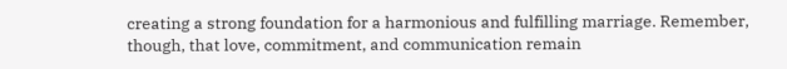creating a strong foundation for a harmonious and fulfilling marriage. Remember, though, that love, commitment, and communication remain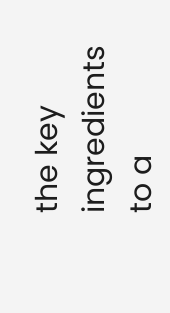the key ingredients to a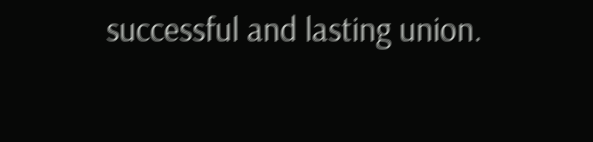successful and lasting union.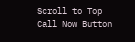Scroll to Top
Call Now Button